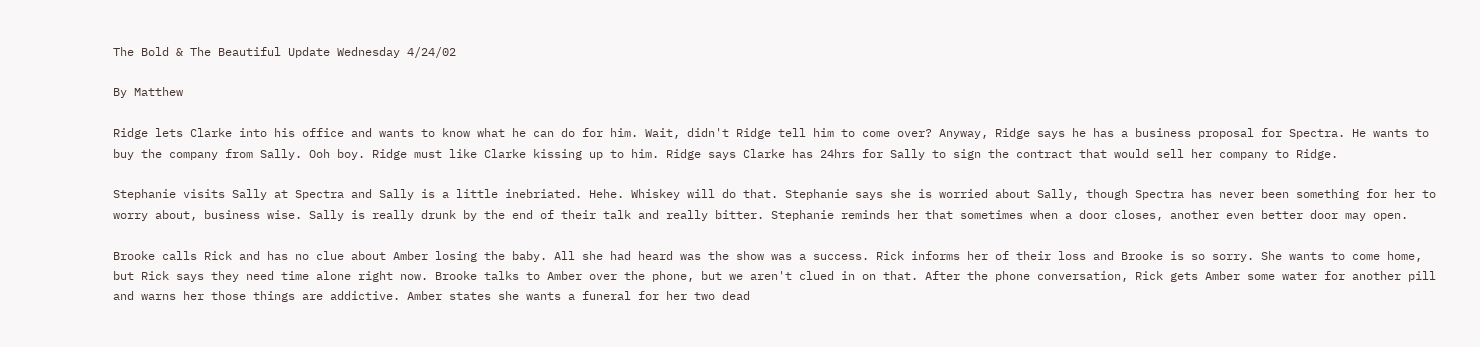The Bold & The Beautiful Update Wednesday 4/24/02

By Matthew

Ridge lets Clarke into his office and wants to know what he can do for him. Wait, didn't Ridge tell him to come over? Anyway, Ridge says he has a business proposal for Spectra. He wants to buy the company from Sally. Ooh boy. Ridge must like Clarke kissing up to him. Ridge says Clarke has 24hrs for Sally to sign the contract that would sell her company to Ridge.

Stephanie visits Sally at Spectra and Sally is a little inebriated. Hehe. Whiskey will do that. Stephanie says she is worried about Sally, though Spectra has never been something for her to worry about, business wise. Sally is really drunk by the end of their talk and really bitter. Stephanie reminds her that sometimes when a door closes, another even better door may open.

Brooke calls Rick and has no clue about Amber losing the baby. All she had heard was the show was a success. Rick informs her of their loss and Brooke is so sorry. She wants to come home, but Rick says they need time alone right now. Brooke talks to Amber over the phone, but we aren't clued in on that. After the phone conversation, Rick gets Amber some water for another pill and warns her those things are addictive. Amber states she wants a funeral for her two dead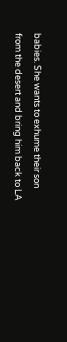babies. She wants to exhume their son from the desert and bring him back to LA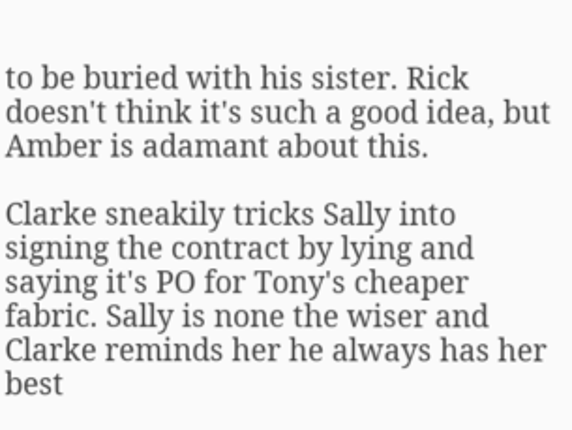to be buried with his sister. Rick doesn't think it's such a good idea, but Amber is adamant about this.

Clarke sneakily tricks Sally into signing the contract by lying and saying it's PO for Tony's cheaper fabric. Sally is none the wiser and Clarke reminds her he always has her best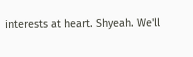interests at heart. Shyeah. We'll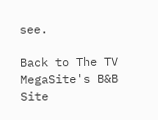see.

Back to The TV MegaSite's B&B Site